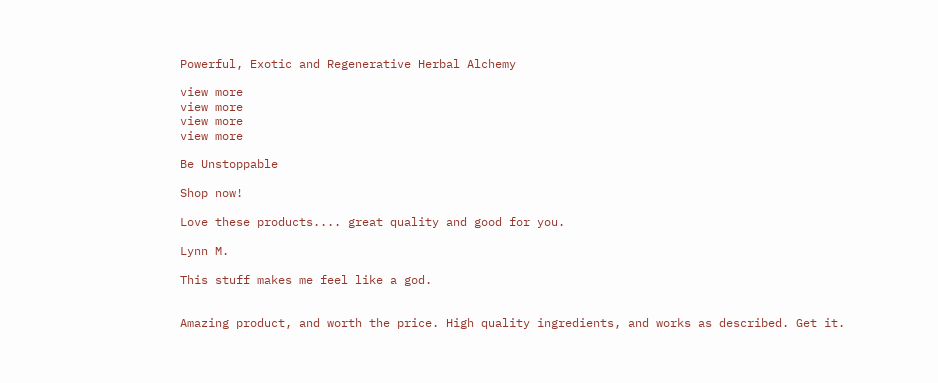Powerful, Exotic and Regenerative Herbal Alchemy

view more
view more
view more
view more

Be Unstoppable

Shop now!

Love these products.... great quality and good for you.

Lynn M.

This stuff makes me feel like a god.


Amazing product, and worth the price. High quality ingredients, and works as described. Get it.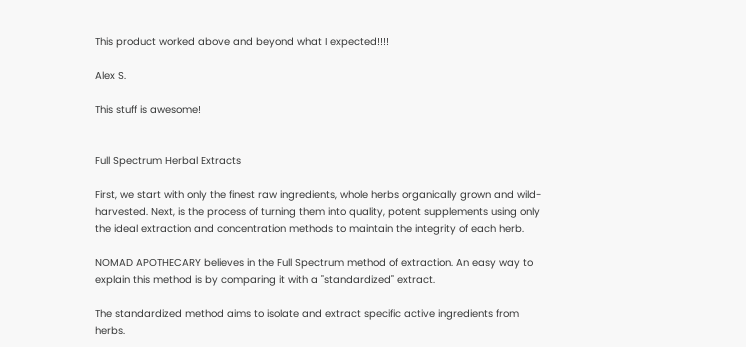This product worked above and beyond what I expected!!!!

Alex S.

This stuff is awesome!


Full Spectrum Herbal Extracts

First, we start with only the finest raw ingredients, whole herbs organically grown and wild-harvested. Next, is the process of turning them into quality, potent supplements using only the ideal extraction and concentration methods to maintain the integrity of each herb.

NOMAD APOTHECARY believes in the Full Spectrum method of extraction. An easy way to explain this method is by comparing it with a "standardized" extract.

The standardized method aims to isolate and extract specific active ingredients from herbs.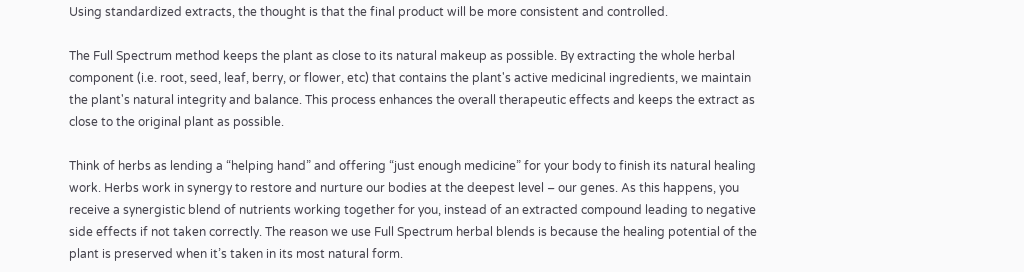Using standardized extracts, the thought is that the final product will be more consistent and controlled.

The Full Spectrum method keeps the plant as close to its natural makeup as possible. By extracting the whole herbal component (i.e. root, seed, leaf, berry, or flower, etc) that contains the plant's active medicinal ingredients, we maintain the plant's natural integrity and balance. This process enhances the overall therapeutic effects and keeps the extract as close to the original plant as possible.

Think of herbs as lending a “helping hand” and offering “just enough medicine” for your body to finish its natural healing work. Herbs work in synergy to restore and nurture our bodies at the deepest level – our genes. As this happens, you receive a synergistic blend of nutrients working together for you, instead of an extracted compound leading to negative side effects if not taken correctly. The reason we use Full Spectrum herbal blends is because the healing potential of the plant is preserved when it’s taken in its most natural form.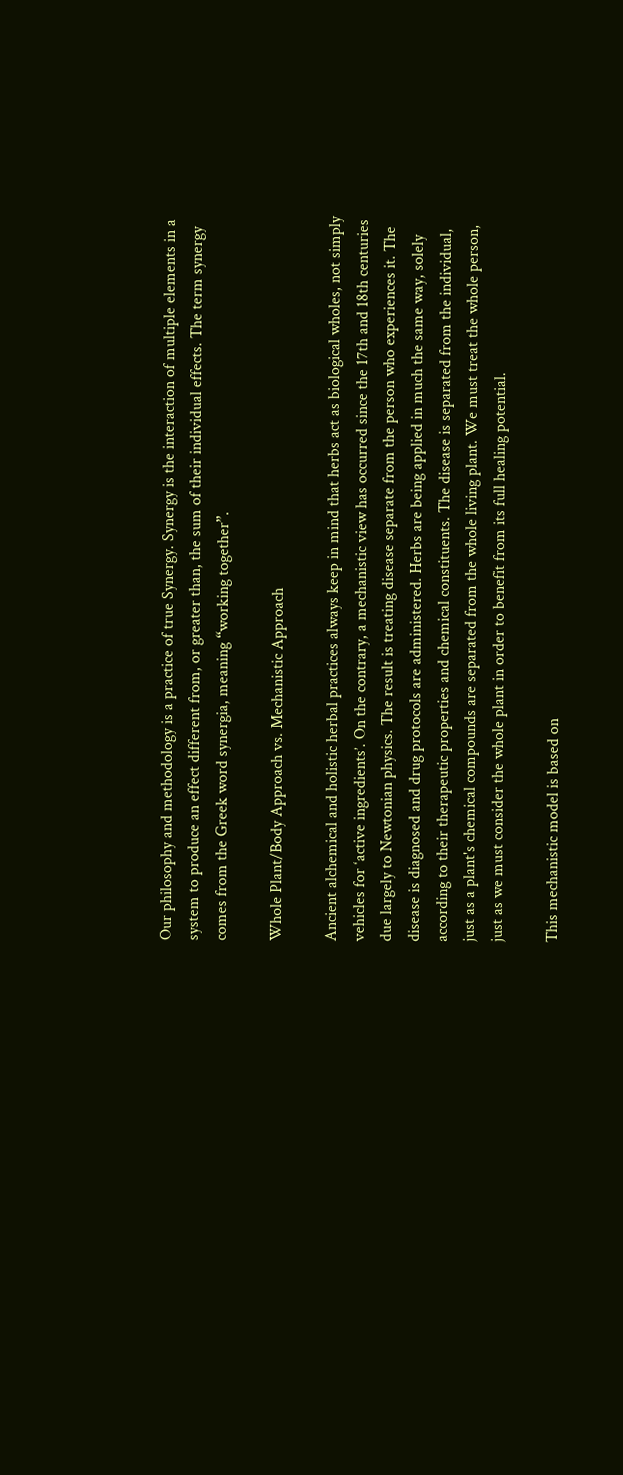Our philosophy and methodology is a practice of true Synergy. Synergy is the interaction of multiple elements in a system to produce an effect different from, or greater than, the sum of their individual effects. The term synergy comes from the Greek word synergia, meaning “working together”.

Whole Plant/Body Approach vs. Mechanistic Approach

Ancient alchemical and holistic herbal practices always keep in mind that herbs act as biological wholes, not simply vehicles for ‘active ingredients’. On the contrary, a mechanistic view has occurred since the 17th and 18th centuries due largely to Newtonian physics. The result is treating disease separate from the person who experiences it. The disease is diagnosed and drug protocols are administered. Herbs are being applied in much the same way, solely according to their therapeutic properties and chemical constituents. The disease is separated from the individual, just as a plant's chemical compounds are separated from the whole living plant. We must treat the whole person, just as we must consider the whole plant in order to benefit from its full healing potential.

This mechanistic model is based on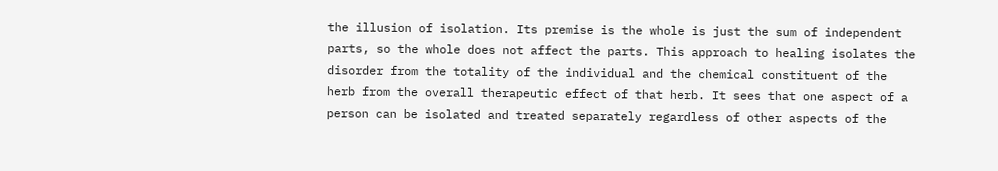the illusion of isolation. Its premise is the whole is just the sum of independent parts, so the whole does not affect the parts. This approach to healing isolates the disorder from the totality of the individual and the chemical constituent of the herb from the overall therapeutic effect of that herb. It sees that one aspect of a person can be isolated and treated separately regardless of other aspects of the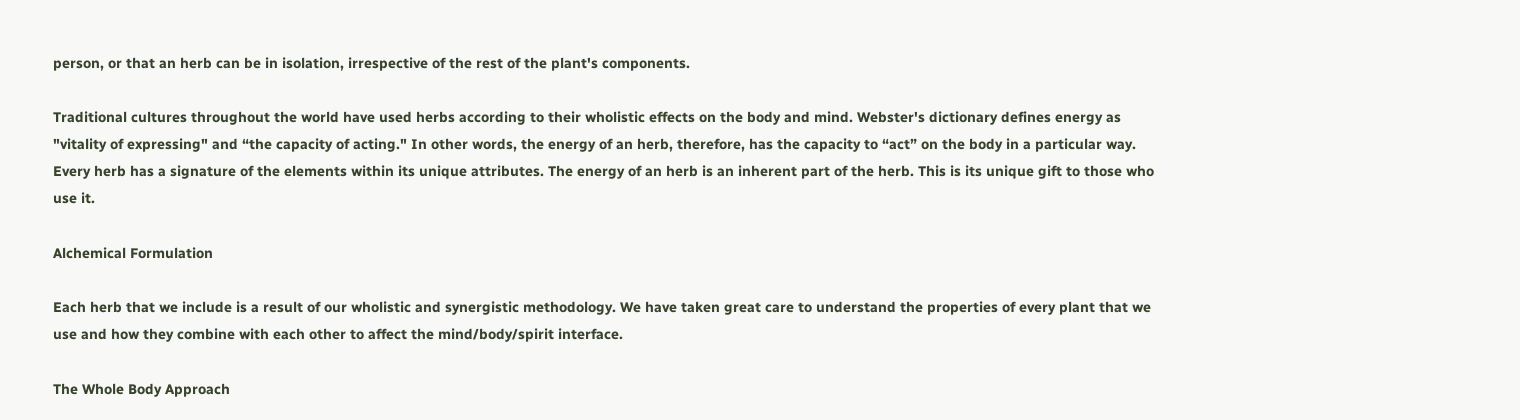person, or that an herb can be in isolation, irrespective of the rest of the plant's components.

Traditional cultures throughout the world have used herbs according to their wholistic effects on the body and mind. Webster's dictionary defines energy as "vitality of expressing" and “the capacity of acting." In other words, the energy of an herb, therefore, has the capacity to “act” on the body in a particular way. Every herb has a signature of the elements within its unique attributes. The energy of an herb is an inherent part of the herb. This is its unique gift to those who use it.

Alchemical Formulation

Each herb that we include is a result of our wholistic and synergistic methodology. We have taken great care to understand the properties of every plant that we use and how they combine with each other to affect the mind/body/spirit interface.

The Whole Body Approach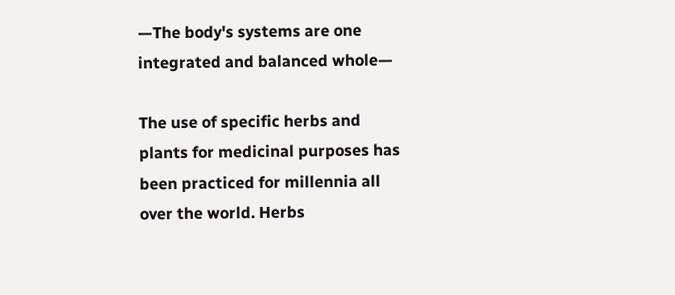—The body's systems are one integrated and balanced whole—

The use of specific herbs and plants for medicinal purposes has been practiced for millennia all over the world. Herbs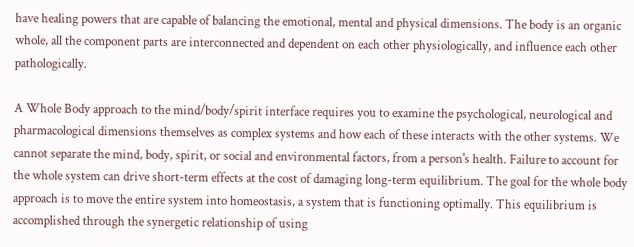have healing powers that are capable of balancing the emotional, mental and physical dimensions. The body is an organic whole, all the component parts are interconnected and dependent on each other physiologically, and influence each other pathologically.

A Whole Body approach to the mind/body/spirit interface requires you to examine the psychological, neurological and pharmacological dimensions themselves as complex systems and how each of these interacts with the other systems. We cannot separate the mind, body, spirit, or social and environmental factors, from a person's health. Failure to account for the whole system can drive short-term effects at the cost of damaging long-term equilibrium. The goal for the whole body approach is to move the entire system into homeostasis, a system that is functioning optimally. This equilibrium is accomplished through the synergetic relationship of using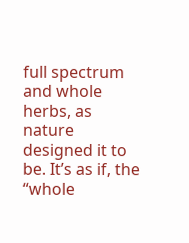full spectrum and whole herbs, as nature designed it to be. It’s as if, the “whole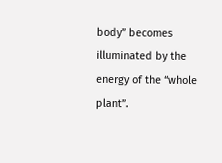body” becomes illuminated by the energy of the “whole plant”.